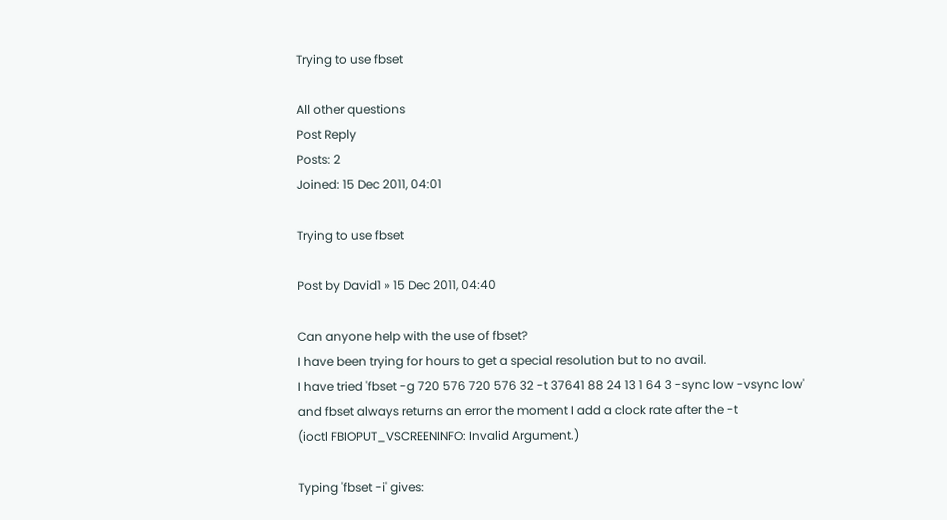Trying to use fbset

All other questions
Post Reply
Posts: 2
Joined: 15 Dec 2011, 04:01

Trying to use fbset

Post by David1 » 15 Dec 2011, 04:40

Can anyone help with the use of fbset?
I have been trying for hours to get a special resolution but to no avail.
I have tried 'fbset -g 720 576 720 576 32 -t 37641 88 24 13 1 64 3 -sync low -vsync low'
and fbset always returns an error the moment I add a clock rate after the -t
(ioctl FBIOPUT_VSCREENINFO: Invalid Argument.)

Typing 'fbset -i' gives: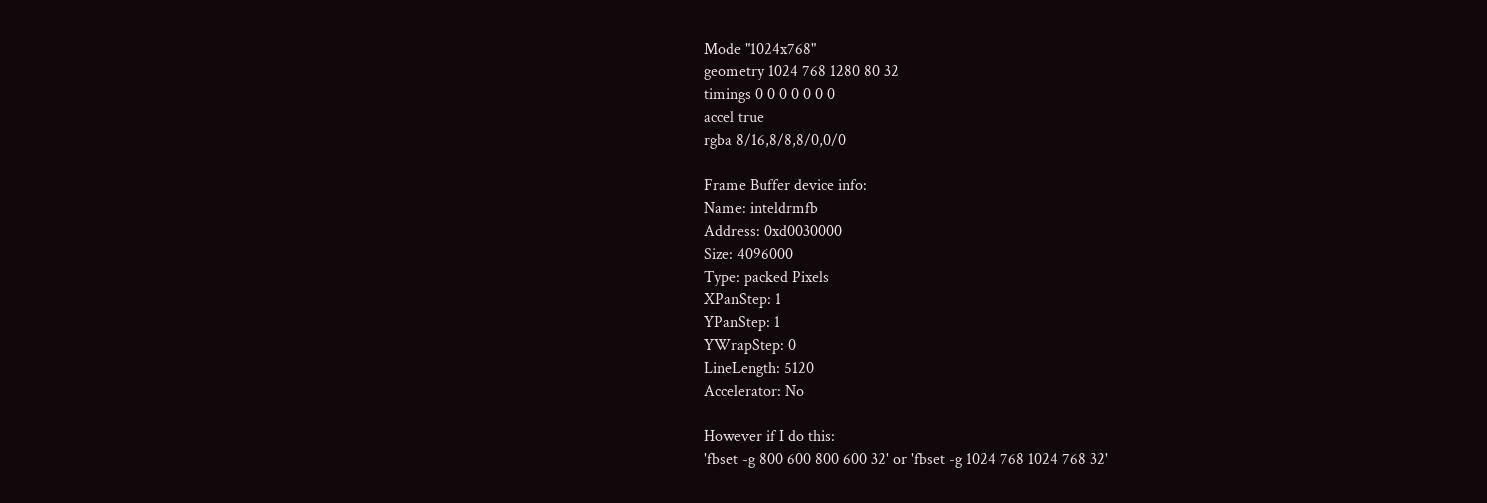Mode "1024x768"
geometry 1024 768 1280 80 32
timings 0 0 0 0 0 0 0
accel true
rgba 8/16,8/8,8/0,0/0

Frame Buffer device info:
Name: inteldrmfb
Address: 0xd0030000
Size: 4096000
Type: packed Pixels
XPanStep: 1
YPanStep: 1
YWrapStep: 0
LineLength: 5120
Accelerator: No

However if I do this:
'fbset -g 800 600 800 600 32' or 'fbset -g 1024 768 1024 768 32'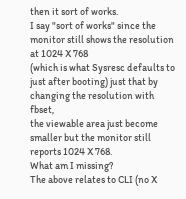then it sort of works.
I say "sort of works" since the monitor still shows the resolution at 1024 X 768
(which is what Sysresc defaults to just after booting) just that by changing the resolution with fbset,
the viewable area just become smaller but the monitor still reports 1024 X 768.
What am I missing?
The above relates to CLI (no X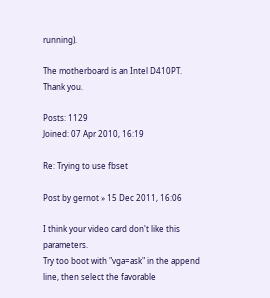running).

The motherboard is an Intel D410PT.
Thank you.

Posts: 1129
Joined: 07 Apr 2010, 16:19

Re: Trying to use fbset

Post by gernot » 15 Dec 2011, 16:06

I think your video card don't like this parameters.
Try too boot with "vga=ask" in the append line, then select the favorable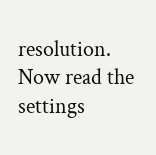resolution.
Now read the settings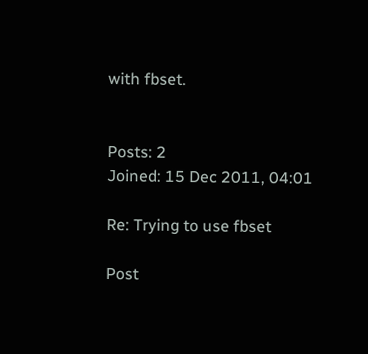with fbset.


Posts: 2
Joined: 15 Dec 2011, 04:01

Re: Trying to use fbset

Post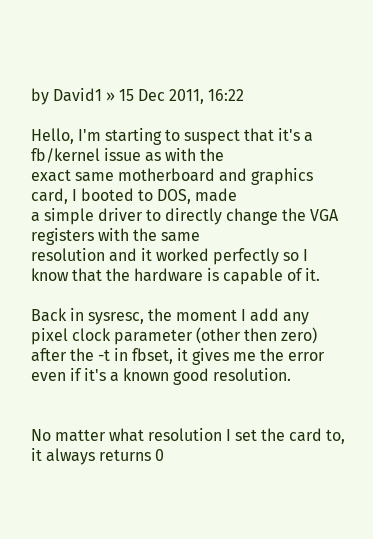by David1 » 15 Dec 2011, 16:22

Hello, I'm starting to suspect that it's a fb/kernel issue as with the
exact same motherboard and graphics card, I booted to DOS, made
a simple driver to directly change the VGA registers with the same
resolution and it worked perfectly so I know that the hardware is capable of it.

Back in sysresc, the moment I add any pixel clock parameter (other then zero)
after the -t in fbset, it gives me the error even if it's a known good resolution.


No matter what resolution I set the card to, it always returns 0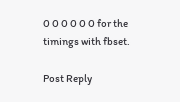0 0 0 0 0 0 for the timings with fbset.

Post Reply